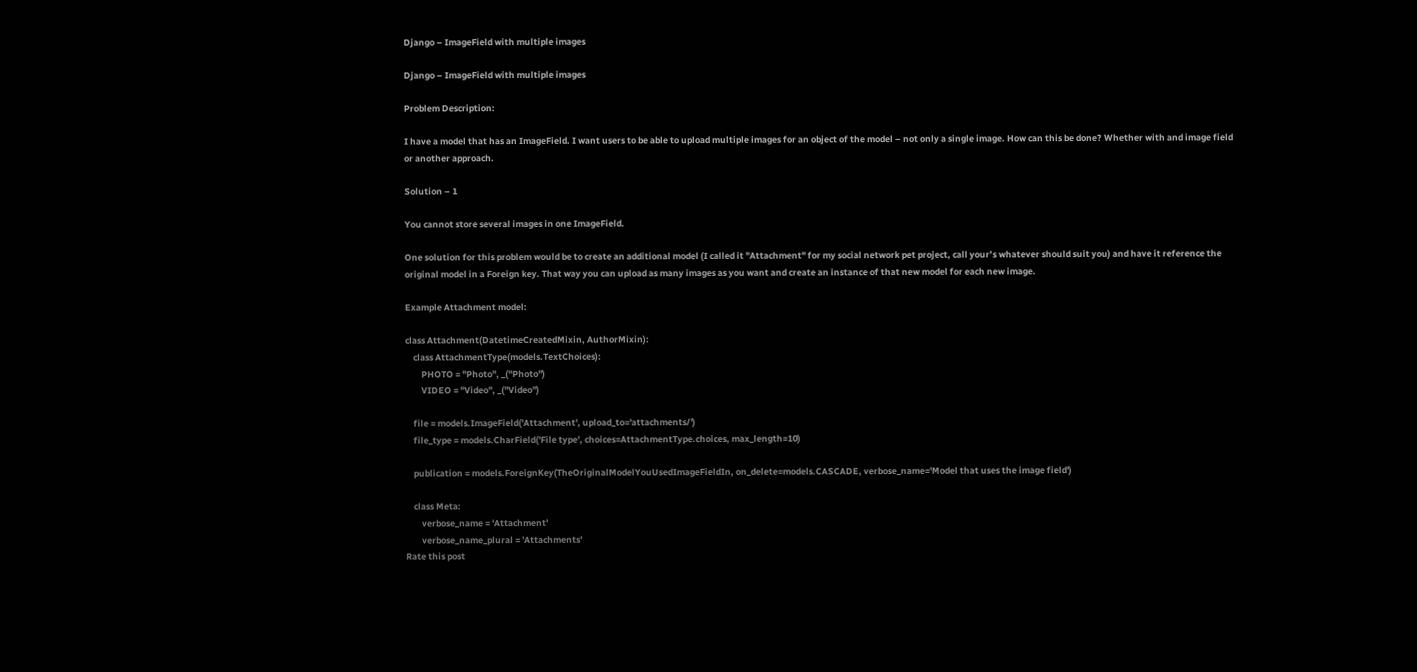Django – ImageField with multiple images

Django – ImageField with multiple images

Problem Description:

I have a model that has an ImageField. I want users to be able to upload multiple images for an object of the model – not only a single image. How can this be done? Whether with and image field or another approach.

Solution – 1

You cannot store several images in one ImageField.

One solution for this problem would be to create an additional model (I called it "Attachment" for my social network pet project, call your’s whatever should suit you) and have it reference the original model in a Foreign key. That way you can upload as many images as you want and create an instance of that new model for each new image.

Example Attachment model:

class Attachment(DatetimeCreatedMixin, AuthorMixin):
    class AttachmentType(models.TextChoices):
        PHOTO = "Photo", _("Photo")
        VIDEO = "Video", _("Video")

    file = models.ImageField('Attachment', upload_to='attachments/')
    file_type = models.CharField('File type', choices=AttachmentType.choices, max_length=10)

    publication = models.ForeignKey(TheOriginalModelYouUsedImageFieldIn, on_delete=models.CASCADE, verbose_name='Model that uses the image field')

    class Meta:
        verbose_name = 'Attachment'
        verbose_name_plural = 'Attachments'
Rate this post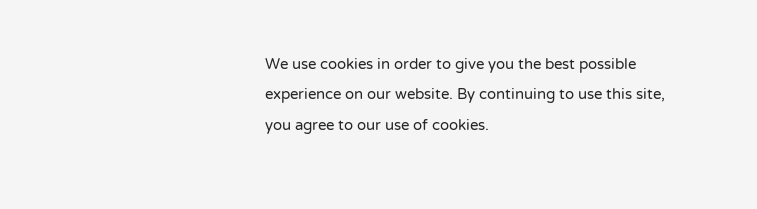We use cookies in order to give you the best possible experience on our website. By continuing to use this site, you agree to our use of cookies.